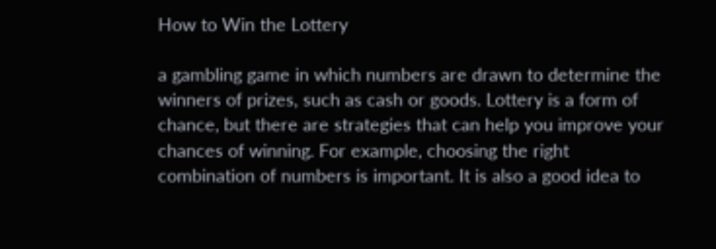How to Win the Lottery

a gambling game in which numbers are drawn to determine the winners of prizes, such as cash or goods. Lottery is a form of chance, but there are strategies that can help you improve your chances of winning. For example, choosing the right combination of numbers is important. It is also a good idea to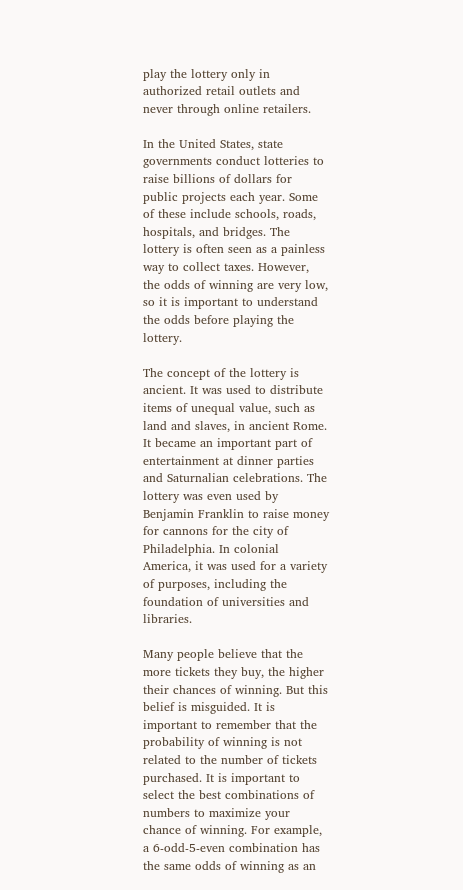play the lottery only in authorized retail outlets and never through online retailers.

In the United States, state governments conduct lotteries to raise billions of dollars for public projects each year. Some of these include schools, roads, hospitals, and bridges. The lottery is often seen as a painless way to collect taxes. However, the odds of winning are very low, so it is important to understand the odds before playing the lottery.

The concept of the lottery is ancient. It was used to distribute items of unequal value, such as land and slaves, in ancient Rome. It became an important part of entertainment at dinner parties and Saturnalian celebrations. The lottery was even used by Benjamin Franklin to raise money for cannons for the city of Philadelphia. In colonial America, it was used for a variety of purposes, including the foundation of universities and libraries.

Many people believe that the more tickets they buy, the higher their chances of winning. But this belief is misguided. It is important to remember that the probability of winning is not related to the number of tickets purchased. It is important to select the best combinations of numbers to maximize your chance of winning. For example, a 6-odd-5-even combination has the same odds of winning as an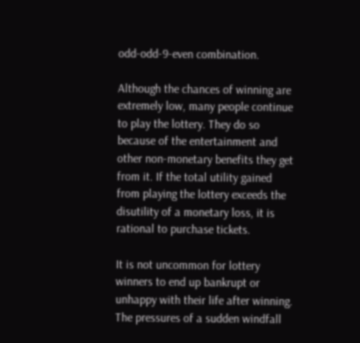odd-odd-9-even combination.

Although the chances of winning are extremely low, many people continue to play the lottery. They do so because of the entertainment and other non-monetary benefits they get from it. If the total utility gained from playing the lottery exceeds the disutility of a monetary loss, it is rational to purchase tickets.

It is not uncommon for lottery winners to end up bankrupt or unhappy with their life after winning. The pressures of a sudden windfall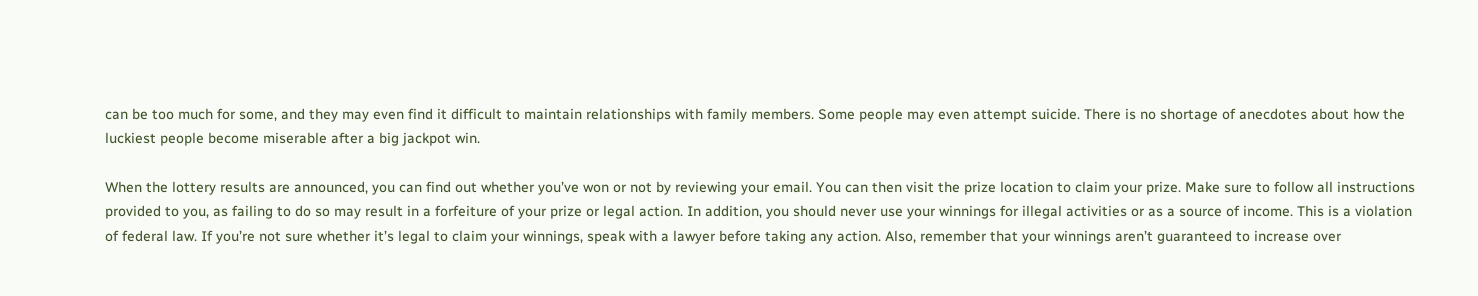can be too much for some, and they may even find it difficult to maintain relationships with family members. Some people may even attempt suicide. There is no shortage of anecdotes about how the luckiest people become miserable after a big jackpot win.

When the lottery results are announced, you can find out whether you’ve won or not by reviewing your email. You can then visit the prize location to claim your prize. Make sure to follow all instructions provided to you, as failing to do so may result in a forfeiture of your prize or legal action. In addition, you should never use your winnings for illegal activities or as a source of income. This is a violation of federal law. If you’re not sure whether it’s legal to claim your winnings, speak with a lawyer before taking any action. Also, remember that your winnings aren’t guaranteed to increase over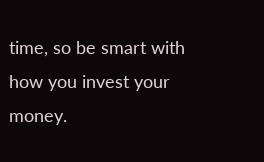time, so be smart with how you invest your money.